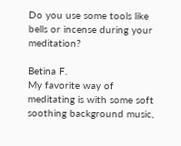Do you use some tools like bells or incense during your meditation?

Betina F.
My favorite way of meditating is with some soft soothing background music,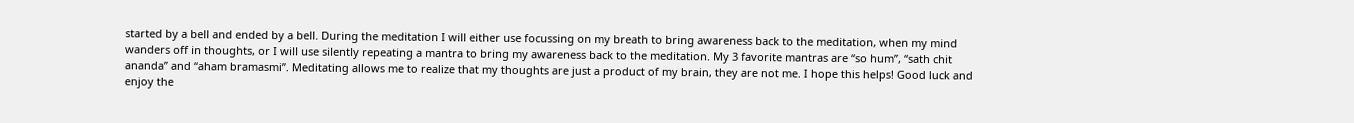started by a bell and ended by a bell. During the meditation I will either use focussing on my breath to bring awareness back to the meditation, when my mind wanders off in thoughts, or I will use silently repeating a mantra to bring my awareness back to the meditation. My 3 favorite mantras are “so hum”, “sath chit ananda” and “aham bramasmi”. Meditating allows me to realize that my thoughts are just a product of my brain, they are not me. I hope this helps! Good luck and enjoy the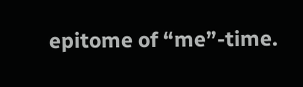epitome of “me”-time.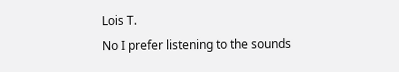Lois T.
No I prefer listening to the sounds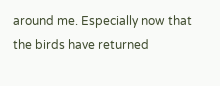around me. Especially now that the birds have returned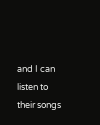and I can listen to their songs